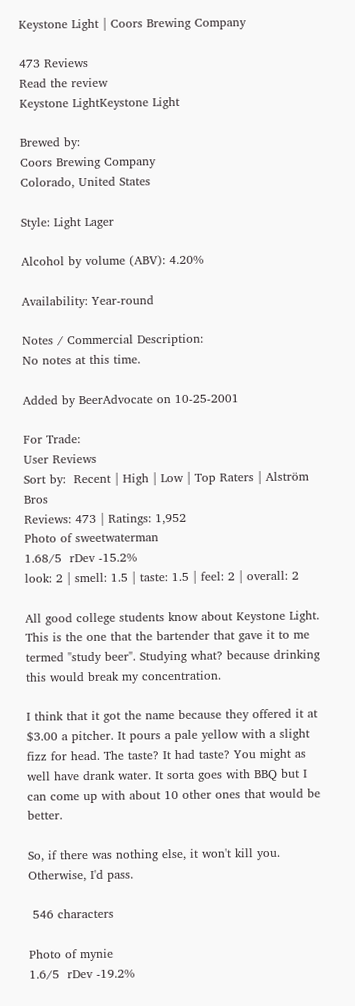Keystone Light | Coors Brewing Company

473 Reviews
Read the review
Keystone LightKeystone Light

Brewed by:
Coors Brewing Company
Colorado, United States

Style: Light Lager

Alcohol by volume (ABV): 4.20%

Availability: Year-round

Notes / Commercial Description:
No notes at this time.

Added by BeerAdvocate on 10-25-2001

For Trade:
User Reviews
Sort by:  Recent | High | Low | Top Raters | Alström Bros
Reviews: 473 | Ratings: 1,952
Photo of sweetwaterman
1.68/5  rDev -15.2%
look: 2 | smell: 1.5 | taste: 1.5 | feel: 2 | overall: 2

All good college students know about Keystone Light. This is the one that the bartender that gave it to me termed "study beer". Studying what? because drinking this would break my concentration.

I think that it got the name because they offered it at $3.00 a pitcher. It pours a pale yellow with a slight fizz for head. The taste? It had taste? You might as well have drank water. It sorta goes with BBQ but I can come up with about 10 other ones that would be better.

So, if there was nothing else, it won't kill you. Otherwise, I'd pass.

 546 characters

Photo of mynie
1.6/5  rDev -19.2%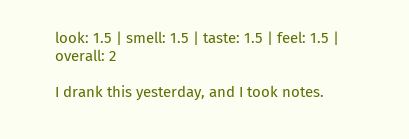look: 1.5 | smell: 1.5 | taste: 1.5 | feel: 1.5 | overall: 2

I drank this yesterday, and I took notes.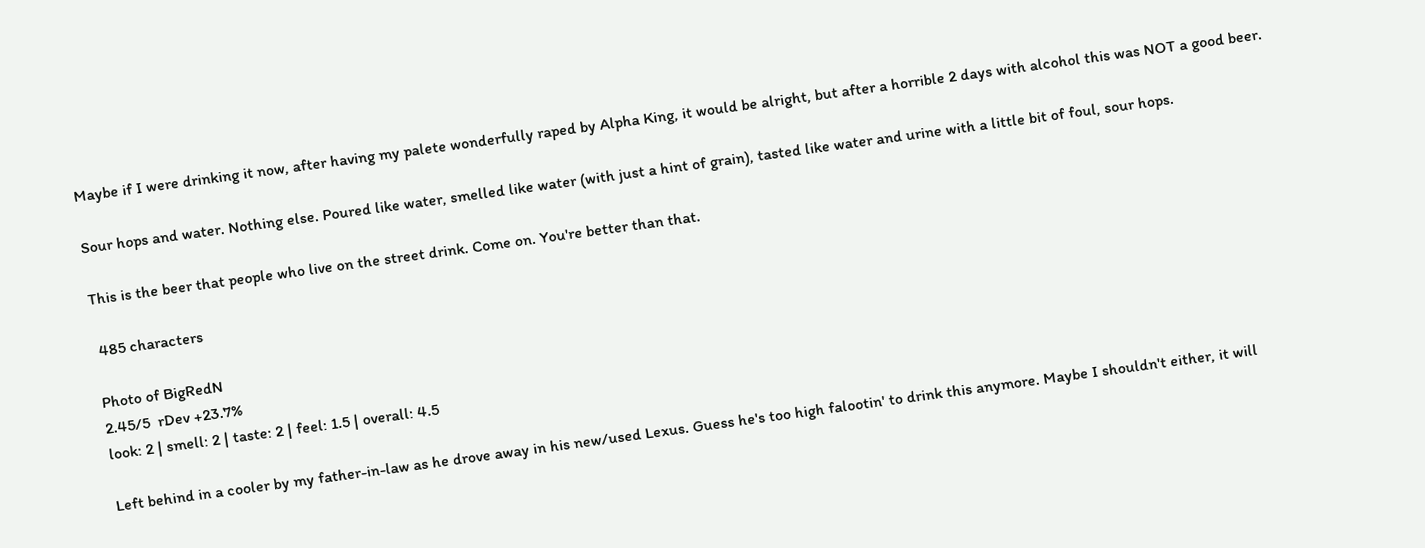Maybe if I were drinking it now, after having my palete wonderfully raped by Alpha King, it would be alright, but after a horrible 2 days with alcohol this was NOT a good beer.

Sour hops and water. Nothing else. Poured like water, smelled like water (with just a hint of grain), tasted like water and urine with a little bit of foul, sour hops.

This is the beer that people who live on the street drink. Come on. You're better than that.

 485 characters

Photo of BigRedN
2.45/5  rDev +23.7%
look: 2 | smell: 2 | taste: 2 | feel: 1.5 | overall: 4.5

Left behind in a cooler by my father-in-law as he drove away in his new/used Lexus. Guess he's too high falootin' to drink this anymore. Maybe I shouldn't either, it will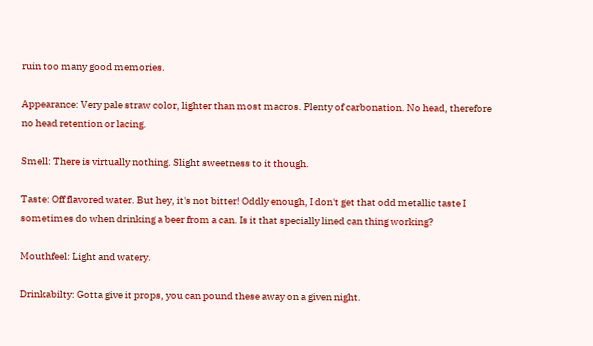ruin too many good memories.

Appearance: Very pale straw color, lighter than most macros. Plenty of carbonation. No head, therefore no head retention or lacing.

Smell: There is virtually nothing. Slight sweetness to it though.

Taste: Off flavored water. But hey, it's not bitter! Oddly enough, I don't get that odd metallic taste I sometimes do when drinking a beer from a can. Is it that specially lined can thing working?

Mouthfeel: Light and watery.

Drinkabilty: Gotta give it props, you can pound these away on a given night.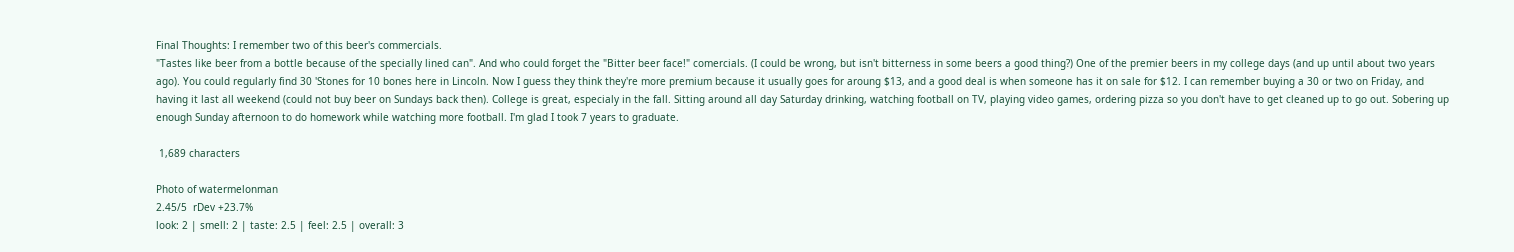Final Thoughts: I remember two of this beer's commercials.
"Tastes like beer from a bottle because of the specially lined can". And who could forget the "Bitter beer face!" comercials. (I could be wrong, but isn't bitterness in some beers a good thing?) One of the premier beers in my college days (and up until about two years ago). You could regularly find 30 'Stones for 10 bones here in Lincoln. Now I guess they think they're more premium because it usually goes for aroung $13, and a good deal is when someone has it on sale for $12. I can remember buying a 30 or two on Friday, and having it last all weekend (could not buy beer on Sundays back then). College is great, especialy in the fall. Sitting around all day Saturday drinking, watching football on TV, playing video games, ordering pizza so you don't have to get cleaned up to go out. Sobering up enough Sunday afternoon to do homework while watching more football. I'm glad I took 7 years to graduate.

 1,689 characters

Photo of watermelonman
2.45/5  rDev +23.7%
look: 2 | smell: 2 | taste: 2.5 | feel: 2.5 | overall: 3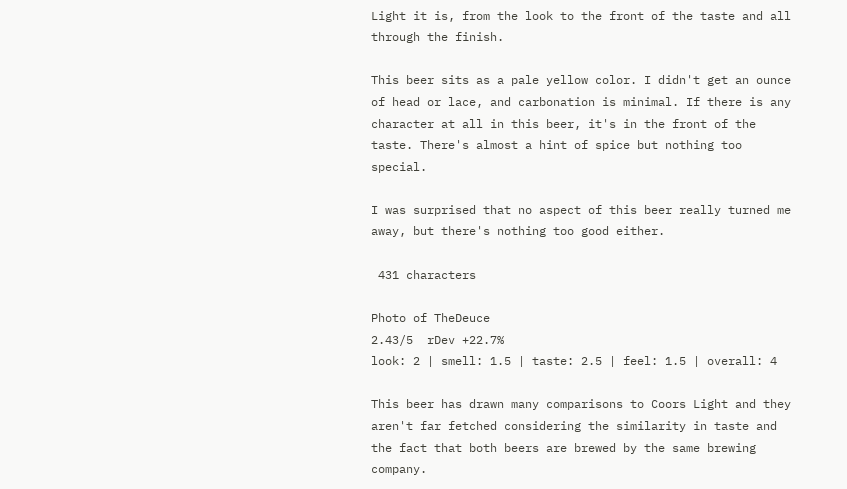Light it is, from the look to the front of the taste and all through the finish.

This beer sits as a pale yellow color. I didn't get an ounce of head or lace, and carbonation is minimal. If there is any character at all in this beer, it's in the front of the taste. There's almost a hint of spice but nothing too special.

I was surprised that no aspect of this beer really turned me away, but there's nothing too good either.

 431 characters

Photo of TheDeuce
2.43/5  rDev +22.7%
look: 2 | smell: 1.5 | taste: 2.5 | feel: 1.5 | overall: 4

This beer has drawn many comparisons to Coors Light and they aren't far fetched considering the similarity in taste and the fact that both beers are brewed by the same brewing company.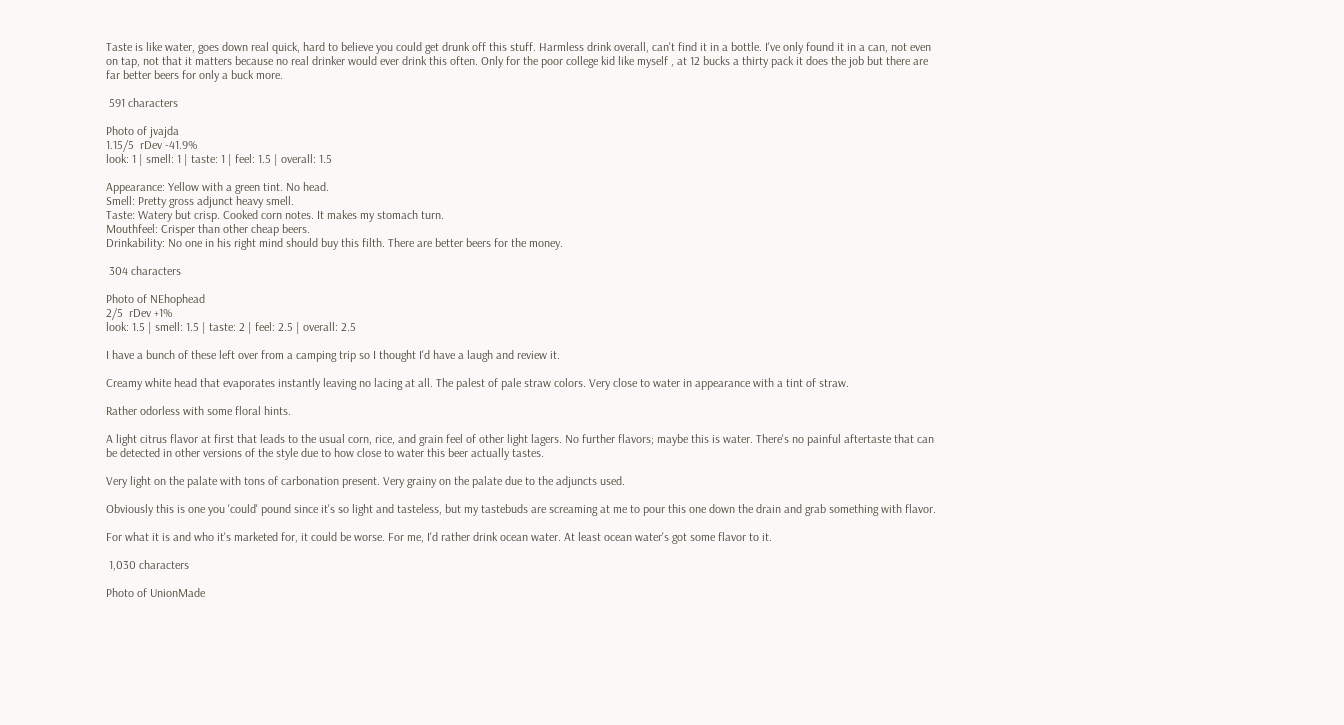Taste is like water, goes down real quick, hard to believe you could get drunk off this stuff. Harmless drink overall, can't find it in a bottle. I've only found it in a can, not even on tap, not that it matters because no real drinker would ever drink this often. Only for the poor college kid like myself , at 12 bucks a thirty pack it does the job but there are far better beers for only a buck more.

 591 characters

Photo of jvajda
1.15/5  rDev -41.9%
look: 1 | smell: 1 | taste: 1 | feel: 1.5 | overall: 1.5

Appearance: Yellow with a green tint. No head.
Smell: Pretty gross adjunct heavy smell.
Taste: Watery but crisp. Cooked corn notes. It makes my stomach turn.
Mouthfeel: Crisper than other cheap beers.
Drinkability: No one in his right mind should buy this filth. There are better beers for the money.

 304 characters

Photo of NEhophead
2/5  rDev +1%
look: 1.5 | smell: 1.5 | taste: 2 | feel: 2.5 | overall: 2.5

I have a bunch of these left over from a camping trip so I thought I'd have a laugh and review it.

Creamy white head that evaporates instantly leaving no lacing at all. The palest of pale straw colors. Very close to water in appearance with a tint of straw.

Rather odorless with some floral hints.

A light citrus flavor at first that leads to the usual corn, rice, and grain feel of other light lagers. No further flavors; maybe this is water. There's no painful aftertaste that can be detected in other versions of the style due to how close to water this beer actually tastes.

Very light on the palate with tons of carbonation present. Very grainy on the palate due to the adjuncts used.

Obviously this is one you 'could' pound since it's so light and tasteless, but my tastebuds are screaming at me to pour this one down the drain and grab something with flavor.

For what it is and who it's marketed for, it could be worse. For me, I'd rather drink ocean water. At least ocean water's got some flavor to it.

 1,030 characters

Photo of UnionMade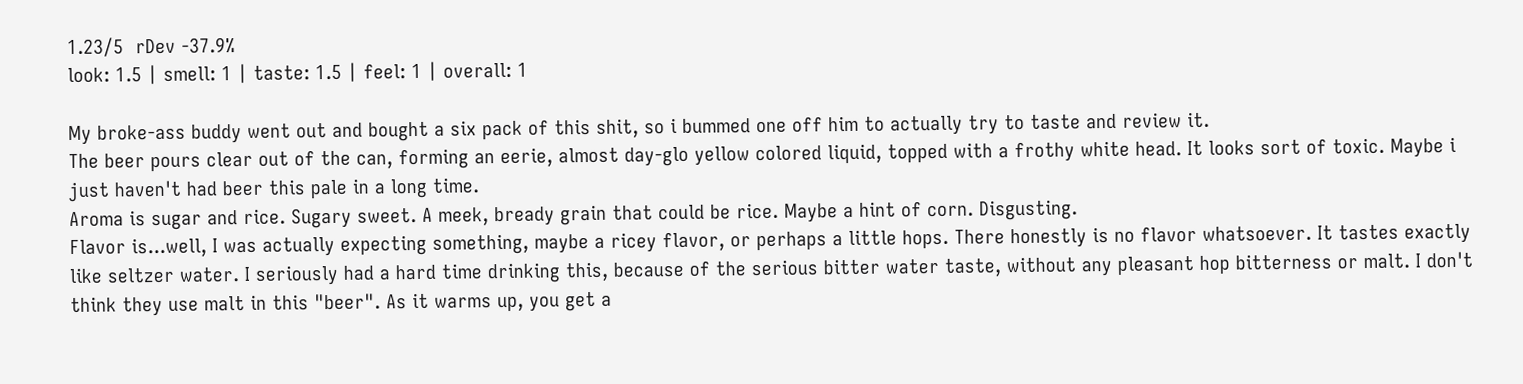1.23/5  rDev -37.9%
look: 1.5 | smell: 1 | taste: 1.5 | feel: 1 | overall: 1

My broke-ass buddy went out and bought a six pack of this shit, so i bummed one off him to actually try to taste and review it.
The beer pours clear out of the can, forming an eerie, almost day-glo yellow colored liquid, topped with a frothy white head. It looks sort of toxic. Maybe i just haven't had beer this pale in a long time.
Aroma is sugar and rice. Sugary sweet. A meek, bready grain that could be rice. Maybe a hint of corn. Disgusting.
Flavor is...well, I was actually expecting something, maybe a ricey flavor, or perhaps a little hops. There honestly is no flavor whatsoever. It tastes exactly like seltzer water. I seriously had a hard time drinking this, because of the serious bitter water taste, without any pleasant hop bitterness or malt. I don't think they use malt in this "beer". As it warms up, you get a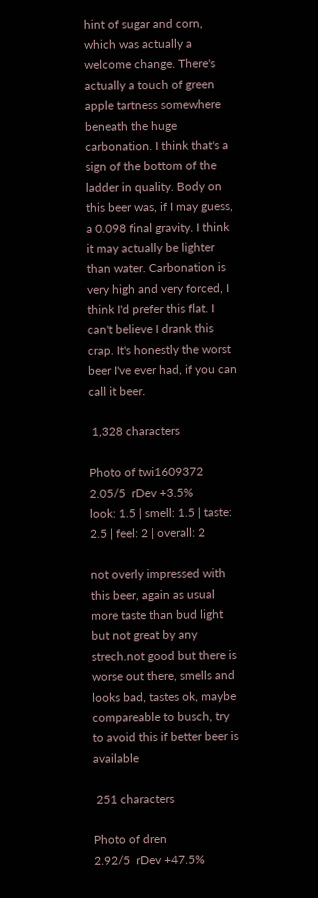hint of sugar and corn, which was actually a welcome change. There's actually a touch of green apple tartness somewhere beneath the huge carbonation. I think that's a sign of the bottom of the ladder in quality. Body on this beer was, if I may guess, a 0.098 final gravity. I think it may actually be lighter than water. Carbonation is very high and very forced, I think I'd prefer this flat. I can't believe I drank this crap. It's honestly the worst beer I've ever had, if you can call it beer.

 1,328 characters

Photo of twi1609372
2.05/5  rDev +3.5%
look: 1.5 | smell: 1.5 | taste: 2.5 | feel: 2 | overall: 2

not overly impressed with this beer, again as usual more taste than bud light but not great by any strech.not good but there is worse out there, smells and looks bad, tastes ok, maybe compareable to busch, try to avoid this if better beer is available

 251 characters

Photo of dren
2.92/5  rDev +47.5%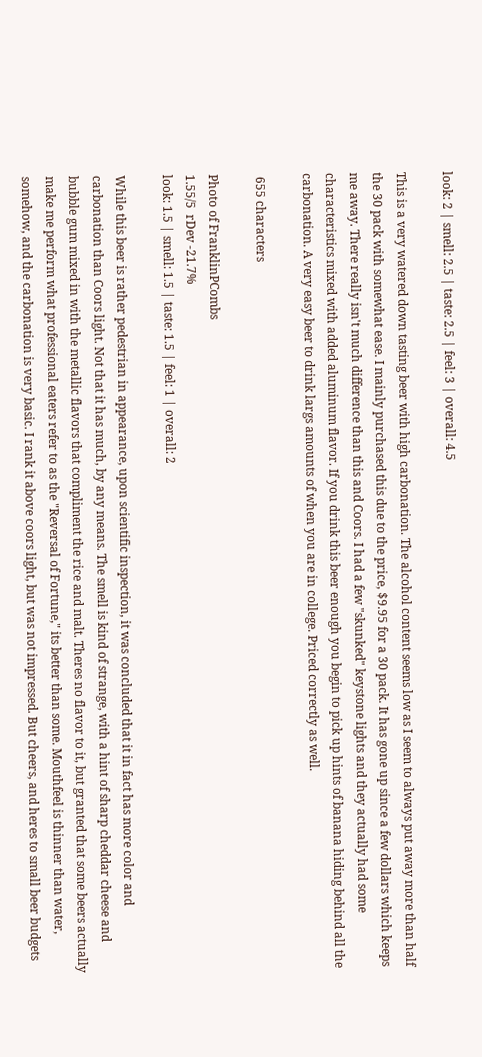look: 2 | smell: 2.5 | taste: 2.5 | feel: 3 | overall: 4.5

This is a very watered down tasting beer with high carbonation. The alcohol content seems low as I seem to always put away more than half the 30 pack with somewhat ease. I mainly purchased this due to the price, $9.95 for a 30 pack. It has gone up since a few dollars which keeps me away. There really isn't much difference than this and Coors. I had a few "skunked" keystone lights and they actually had some characteristics mixed with added aluminum flavor. If you drink this beer enough you begin to pick up hints of banana hiding behind all the carbonation. A very easy beer to drink largs amounts of when you are in college. Priced correctly as well.

 655 characters

Photo of FranklinPCombs
1.55/5  rDev -21.7%
look: 1.5 | smell: 1.5 | taste: 1.5 | feel: 1 | overall: 2

While this beer is rather pedestrian in appearance, upon scientific inspection, it was concluded that it in fact has more color and carbonation than Coors light. Not that it has much, by any means. The smell is kind of strange, with a hint of sharp cheddar cheese and bubble gum mixed in with the metallic flavors that compliment the rice and malt. Theres no flavor to it, but granted that some beers actually make me perform what professional eaters refer to as the "Reversal of Fortune," its better than some. Mouthfeel is thinner than water, somehow, and the carbonation is very basic. I rank it above coors light, but was not impressed. But cheers, and heres to small beer budgets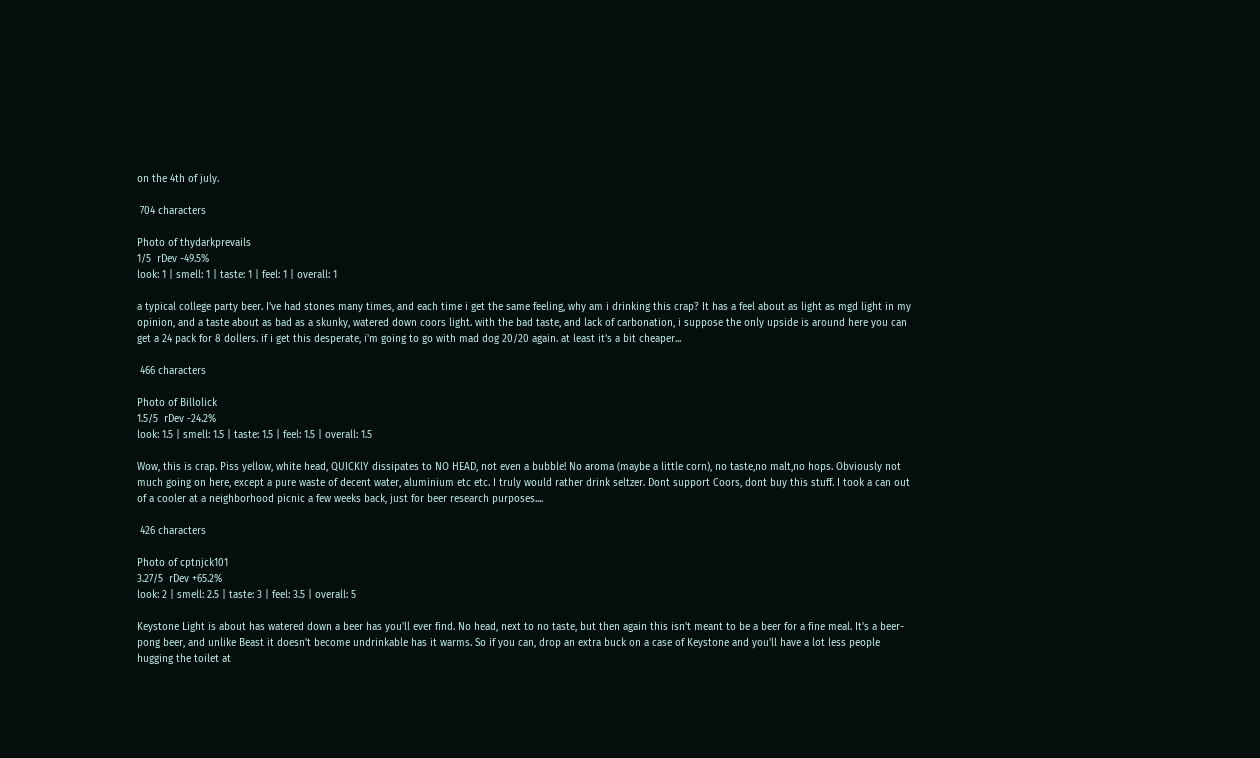on the 4th of july.

 704 characters

Photo of thydarkprevails
1/5  rDev -49.5%
look: 1 | smell: 1 | taste: 1 | feel: 1 | overall: 1

a typical college party beer. I've had stones many times, and each time i get the same feeling, why am i drinking this crap? It has a feel about as light as mgd light in my opinion, and a taste about as bad as a skunky, watered down coors light. with the bad taste, and lack of carbonation, i suppose the only upside is around here you can get a 24 pack for 8 dollers. if i get this desperate, i'm going to go with mad dog 20/20 again. at least it's a bit cheaper...

 466 characters

Photo of Billolick
1.5/5  rDev -24.2%
look: 1.5 | smell: 1.5 | taste: 1.5 | feel: 1.5 | overall: 1.5

Wow, this is crap. Piss yellow, white head, QUICKlY dissipates to NO HEAD, not even a bubble! No aroma (maybe a little corn), no taste,no malt,no hops. Obviously not much going on here, except a pure waste of decent water, aluminium etc etc. I truly would rather drink seltzer. Dont support Coors, dont buy this stuff. I took a can out of a cooler at a neighborhood picnic a few weeks back, just for beer research purposes....

 426 characters

Photo of cptnjck101
3.27/5  rDev +65.2%
look: 2 | smell: 2.5 | taste: 3 | feel: 3.5 | overall: 5

Keystone Light is about has watered down a beer has you'll ever find. No head, next to no taste, but then again this isn't meant to be a beer for a fine meal. It's a beer-pong beer, and unlike Beast it doesn't become undrinkable has it warms. So if you can, drop an extra buck on a case of Keystone and you'll have a lot less people hugging the toilet at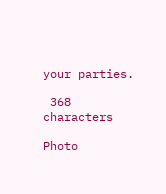your parties.

 368 characters

Photo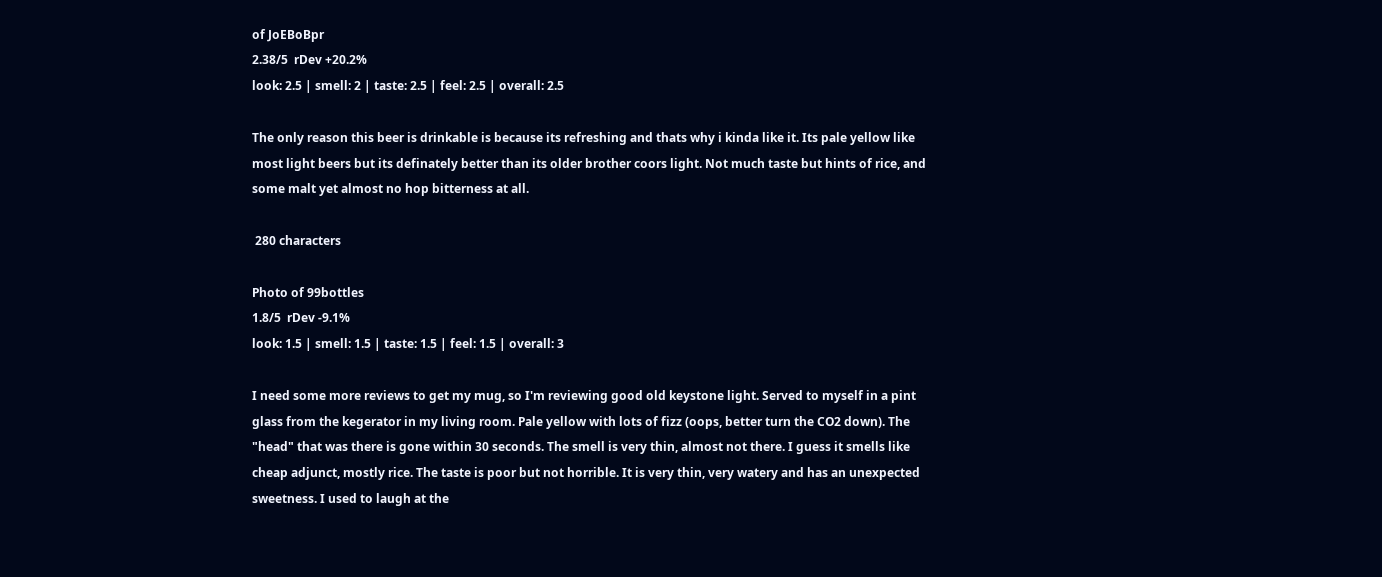of JoEBoBpr
2.38/5  rDev +20.2%
look: 2.5 | smell: 2 | taste: 2.5 | feel: 2.5 | overall: 2.5

The only reason this beer is drinkable is because its refreshing and thats why i kinda like it. Its pale yellow like most light beers but its definately better than its older brother coors light. Not much taste but hints of rice, and some malt yet almost no hop bitterness at all.

 280 characters

Photo of 99bottles
1.8/5  rDev -9.1%
look: 1.5 | smell: 1.5 | taste: 1.5 | feel: 1.5 | overall: 3

I need some more reviews to get my mug, so I'm reviewing good old keystone light. Served to myself in a pint glass from the kegerator in my living room. Pale yellow with lots of fizz (oops, better turn the CO2 down). The "head" that was there is gone within 30 seconds. The smell is very thin, almost not there. I guess it smells like cheap adjunct, mostly rice. The taste is poor but not horrible. It is very thin, very watery and has an unexpected sweetness. I used to laugh at the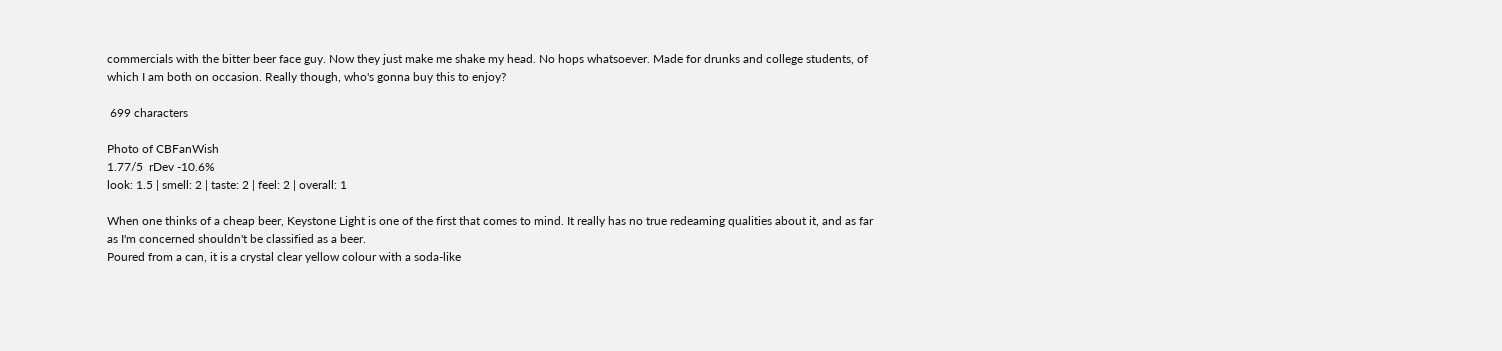commercials with the bitter beer face guy. Now they just make me shake my head. No hops whatsoever. Made for drunks and college students, of which I am both on occasion. Really though, who's gonna buy this to enjoy?

 699 characters

Photo of CBFanWish
1.77/5  rDev -10.6%
look: 1.5 | smell: 2 | taste: 2 | feel: 2 | overall: 1

When one thinks of a cheap beer, Keystone Light is one of the first that comes to mind. It really has no true redeaming qualities about it, and as far as I'm concerned shouldn't be classified as a beer.
Poured from a can, it is a crystal clear yellow colour with a soda-like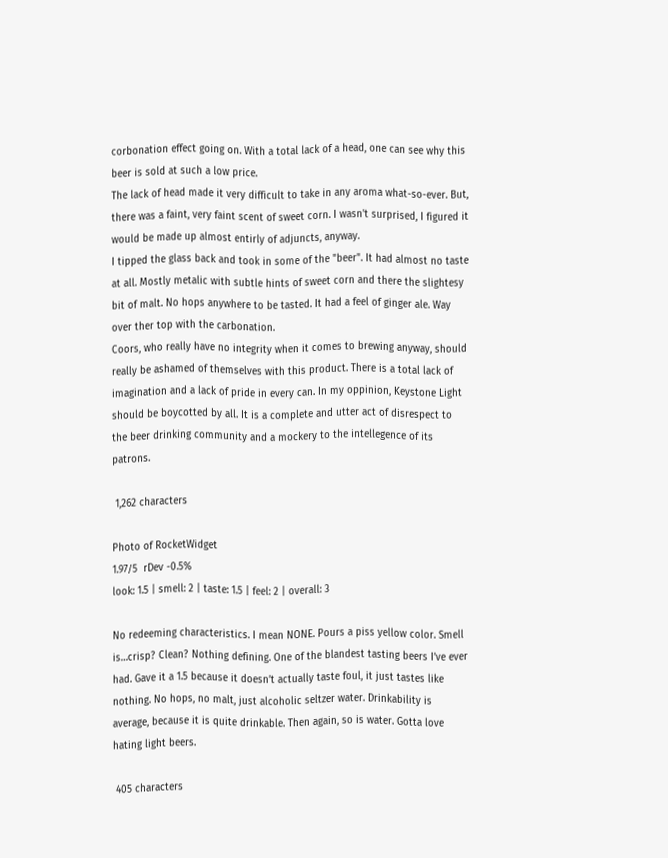corbonation effect going on. With a total lack of a head, one can see why this beer is sold at such a low price.
The lack of head made it very difficult to take in any aroma what-so-ever. But, there was a faint, very faint scent of sweet corn. I wasn't surprised, I figured it would be made up almost entirly of adjuncts, anyway.
I tipped the glass back and took in some of the "beer". It had almost no taste at all. Mostly metalic with subtle hints of sweet corn and there the slightesy bit of malt. No hops anywhere to be tasted. It had a feel of ginger ale. Way over ther top with the carbonation.
Coors, who really have no integrity when it comes to brewing anyway, should really be ashamed of themselves with this product. There is a total lack of imagination and a lack of pride in every can. In my oppinion, Keystone Light should be boycotted by all. It is a complete and utter act of disrespect to the beer drinking community and a mockery to the intellegence of its patrons.

 1,262 characters

Photo of RocketWidget
1.97/5  rDev -0.5%
look: 1.5 | smell: 2 | taste: 1.5 | feel: 2 | overall: 3

No redeeming characteristics. I mean NONE. Pours a piss yellow color. Smell is…crisp? Clean? Nothing defining. One of the blandest tasting beers I’ve ever had. Gave it a 1.5 because it doesn’t actually taste foul, it just tastes like nothing. No hops, no malt, just alcoholic seltzer water. Drinkability is average, because it is quite drinkable. Then again, so is water. Gotta love hating light beers.

 405 characters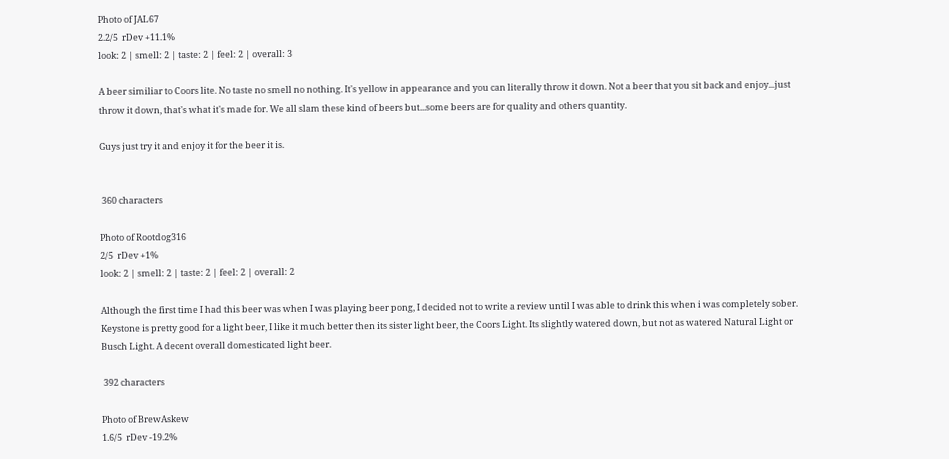Photo of JAL67
2.2/5  rDev +11.1%
look: 2 | smell: 2 | taste: 2 | feel: 2 | overall: 3

A beer similiar to Coors lite. No taste no smell no nothing. It's yellow in appearance and you can literally throw it down. Not a beer that you sit back and enjoy...just throw it down, that's what it's made for. We all slam these kind of beers but...some beers are for quality and others quantity.

Guys just try it and enjoy it for the beer it is.


 360 characters

Photo of Rootdog316
2/5  rDev +1%
look: 2 | smell: 2 | taste: 2 | feel: 2 | overall: 2

Although the first time I had this beer was when I was playing beer pong, I decided not to write a review until I was able to drink this when i was completely sober. Keystone is pretty good for a light beer, I like it much better then its sister light beer, the Coors Light. Its slightly watered down, but not as watered Natural Light or Busch Light. A decent overall domesticated light beer.

 392 characters

Photo of BrewAskew
1.6/5  rDev -19.2%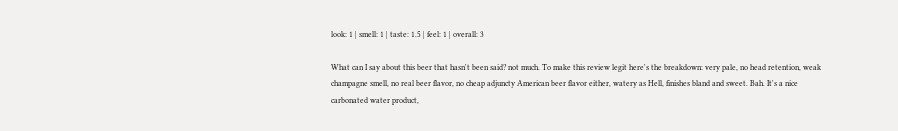look: 1 | smell: 1 | taste: 1.5 | feel: 1 | overall: 3

What can I say about this beer that hasn't been said? not much. To make this review legit here's the breakdown: very pale, no head retention, weak champagne smell, no real beer flavor, no cheap adjuncty American beer flavor either, watery as Hell, finishes bland and sweet. Bah. It's a nice carbonated water product,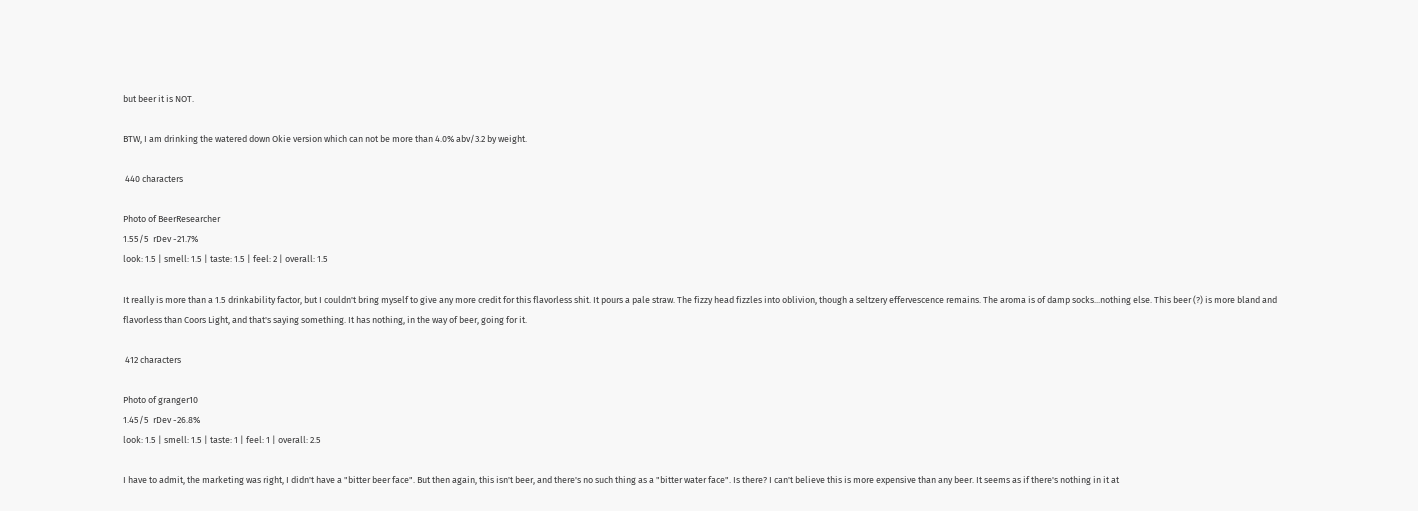but beer it is NOT.

BTW, I am drinking the watered down Okie version which can not be more than 4.0% abv/3.2 by weight.

 440 characters

Photo of BeerResearcher
1.55/5  rDev -21.7%
look: 1.5 | smell: 1.5 | taste: 1.5 | feel: 2 | overall: 1.5

It really is more than a 1.5 drinkability factor, but I couldn't bring myself to give any more credit for this flavorless shit. It pours a pale straw. The fizzy head fizzles into oblivion, though a seltzery effervescence remains. The aroma is of damp socks...nothing else. This beer (?) is more bland and flavorless than Coors Light, and that's saying something. It has nothing, in the way of beer, going for it.

 412 characters

Photo of granger10
1.45/5  rDev -26.8%
look: 1.5 | smell: 1.5 | taste: 1 | feel: 1 | overall: 2.5

I have to admit, the marketing was right, I didn't have a "bitter beer face". But then again, this isn't beer, and there's no such thing as a "bitter water face". Is there? I can't believe this is more expensive than any beer. It seems as if there's nothing in it at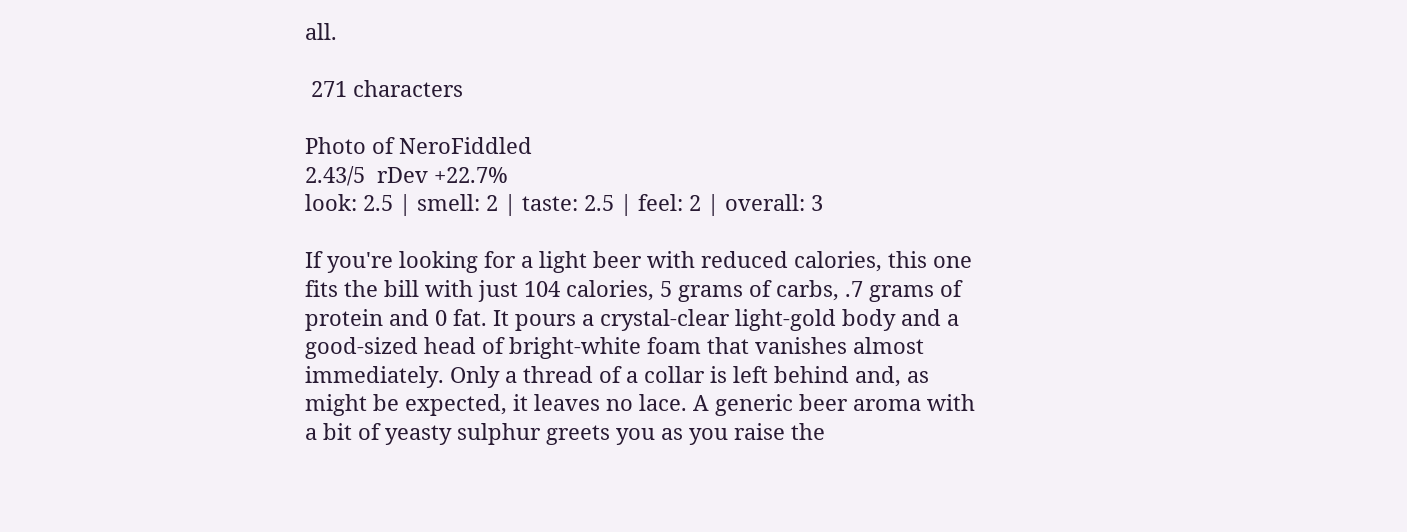all.

 271 characters

Photo of NeroFiddled
2.43/5  rDev +22.7%
look: 2.5 | smell: 2 | taste: 2.5 | feel: 2 | overall: 3

If you're looking for a light beer with reduced calories, this one fits the bill with just 104 calories, 5 grams of carbs, .7 grams of protein and 0 fat. It pours a crystal-clear light-gold body and a good-sized head of bright-white foam that vanishes almost immediately. Only a thread of a collar is left behind and, as might be expected, it leaves no lace. A generic beer aroma with a bit of yeasty sulphur greets you as you raise the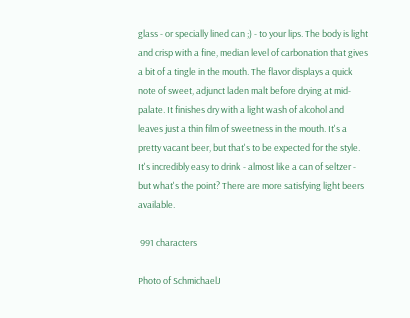glass - or specially lined can ;) - to your lips. The body is light and crisp with a fine, median level of carbonation that gives a bit of a tingle in the mouth. The flavor displays a quick note of sweet, adjunct laden malt before drying at mid-palate. It finishes dry with a light wash of alcohol and leaves just a thin film of sweetness in the mouth. It's a pretty vacant beer, but that's to be expected for the style. It's incredibly easy to drink - almost like a can of seltzer - but what's the point? There are more satisfying light beers available.

 991 characters

Photo of SchmichaelJ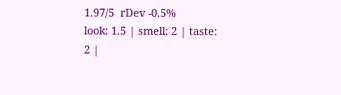1.97/5  rDev -0.5%
look: 1.5 | smell: 2 | taste: 2 |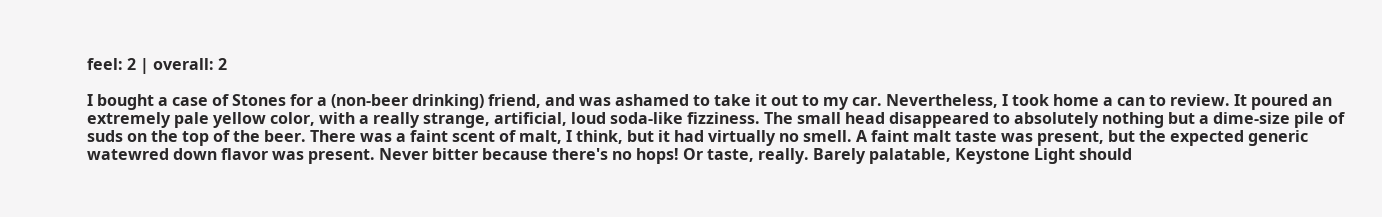feel: 2 | overall: 2

I bought a case of Stones for a (non-beer drinking) friend, and was ashamed to take it out to my car. Nevertheless, I took home a can to review. It poured an extremely pale yellow color, with a really strange, artificial, loud soda-like fizziness. The small head disappeared to absolutely nothing but a dime-size pile of suds on the top of the beer. There was a faint scent of malt, I think, but it had virtually no smell. A faint malt taste was present, but the expected generic watewred down flavor was present. Never bitter because there's no hops! Or taste, really. Barely palatable, Keystone Light should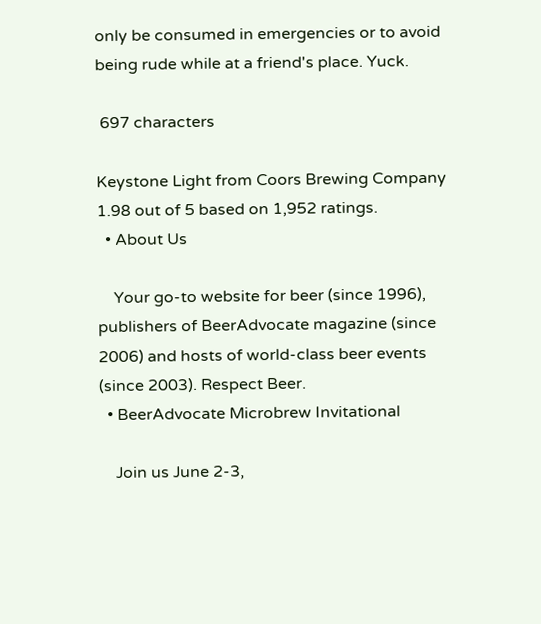only be consumed in emergencies or to avoid being rude while at a friend's place. Yuck.

 697 characters

Keystone Light from Coors Brewing Company
1.98 out of 5 based on 1,952 ratings.
  • About Us

    Your go-to website for beer (since 1996), publishers of BeerAdvocate magazine (since 2006) and hosts of world-class beer events (since 2003). Respect Beer.
  • BeerAdvocate Microbrew Invitational

    Join us June 2-3,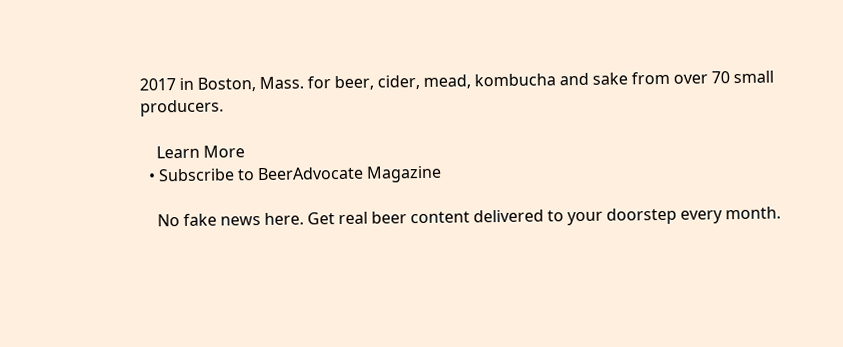2017 in Boston, Mass. for beer, cider, mead, kombucha and sake from over 70 small producers.

    Learn More
  • Subscribe to BeerAdvocate Magazine

    No fake news here. Get real beer content delivered to your doorstep every month.